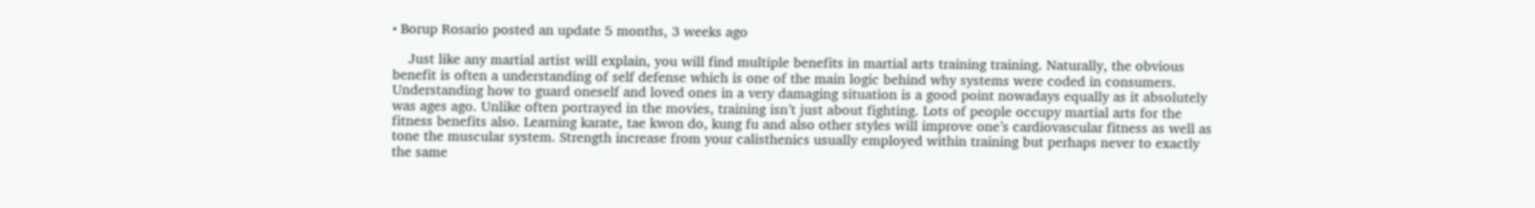• Borup Rosario posted an update 5 months, 3 weeks ago

    Just like any martial artist will explain, you will find multiple benefits in martial arts training training. Naturally, the obvious benefit is often a understanding of self defense which is one of the main logic behind why systems were coded in consumers. Understanding how to guard oneself and loved ones in a very damaging situation is a good point nowadays equally as it absolutely was ages ago. Unlike often portrayed in the movies, training isn’t just about fighting. Lots of people occupy martial arts for the fitness benefits also. Learning karate, tae kwon do, kung fu and also other styles will improve one’s cardiovascular fitness as well as tone the muscular system. Strength increase from your calisthenics usually employed within training but perhaps never to exactly the same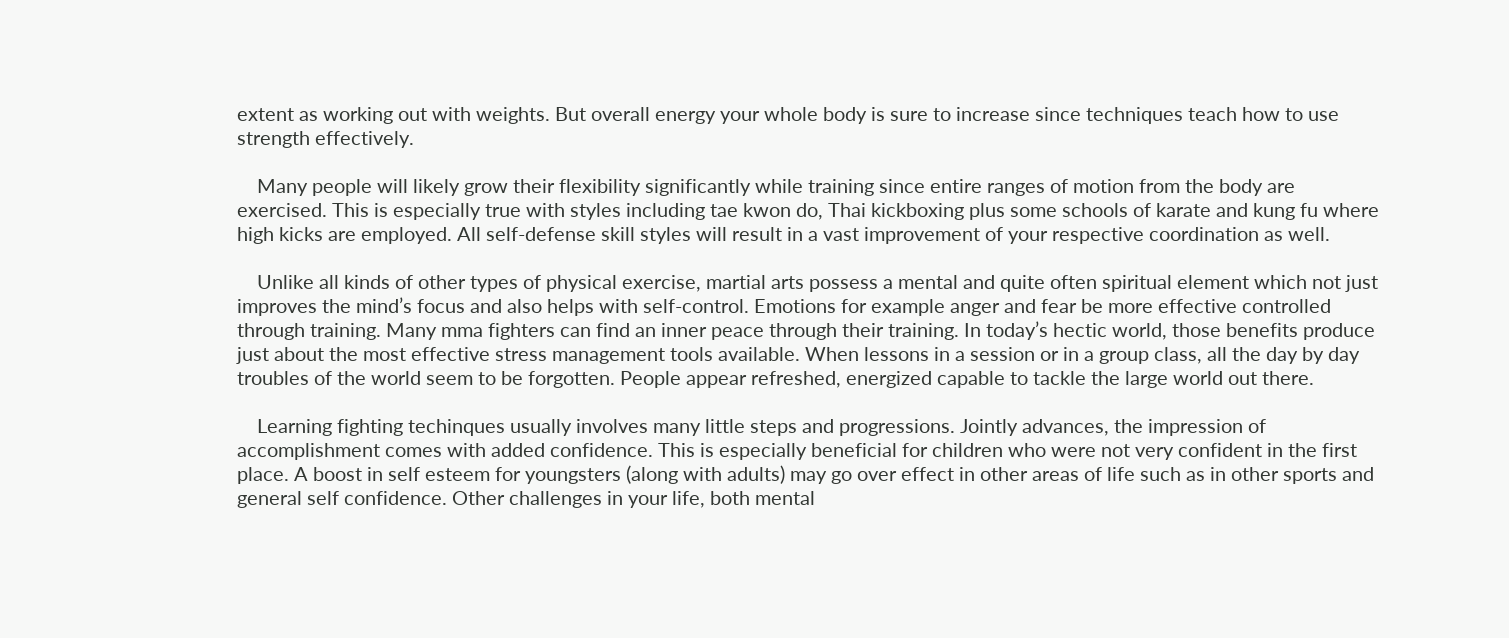extent as working out with weights. But overall energy your whole body is sure to increase since techniques teach how to use strength effectively.

    Many people will likely grow their flexibility significantly while training since entire ranges of motion from the body are exercised. This is especially true with styles including tae kwon do, Thai kickboxing plus some schools of karate and kung fu where high kicks are employed. All self-defense skill styles will result in a vast improvement of your respective coordination as well.

    Unlike all kinds of other types of physical exercise, martial arts possess a mental and quite often spiritual element which not just improves the mind’s focus and also helps with self-control. Emotions for example anger and fear be more effective controlled through training. Many mma fighters can find an inner peace through their training. In today’s hectic world, those benefits produce just about the most effective stress management tools available. When lessons in a session or in a group class, all the day by day troubles of the world seem to be forgotten. People appear refreshed, energized capable to tackle the large world out there.

    Learning fighting techinques usually involves many little steps and progressions. Jointly advances, the impression of accomplishment comes with added confidence. This is especially beneficial for children who were not very confident in the first place. A boost in self esteem for youngsters (along with adults) may go over effect in other areas of life such as in other sports and general self confidence. Other challenges in your life, both mental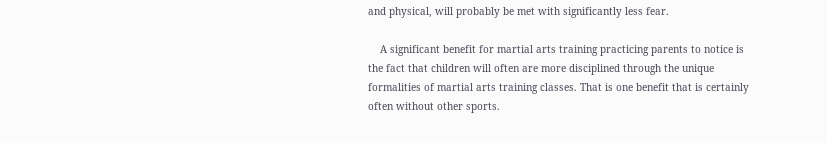and physical, will probably be met with significantly less fear.

    A significant benefit for martial arts training practicing parents to notice is the fact that children will often are more disciplined through the unique formalities of martial arts training classes. That is one benefit that is certainly often without other sports.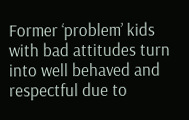Former ‘problem’ kids with bad attitudes turn into well behaved and respectful due to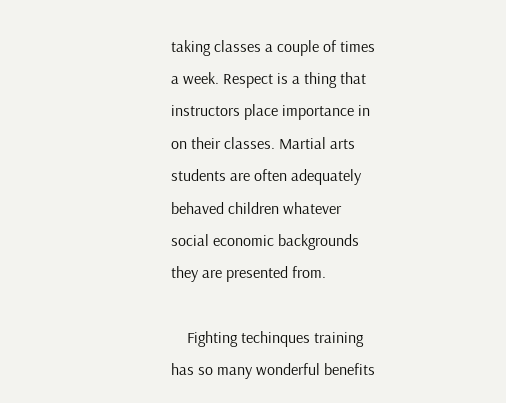taking classes a couple of times a week. Respect is a thing that instructors place importance in on their classes. Martial arts students are often adequately behaved children whatever social economic backgrounds they are presented from.

    Fighting techinques training has so many wonderful benefits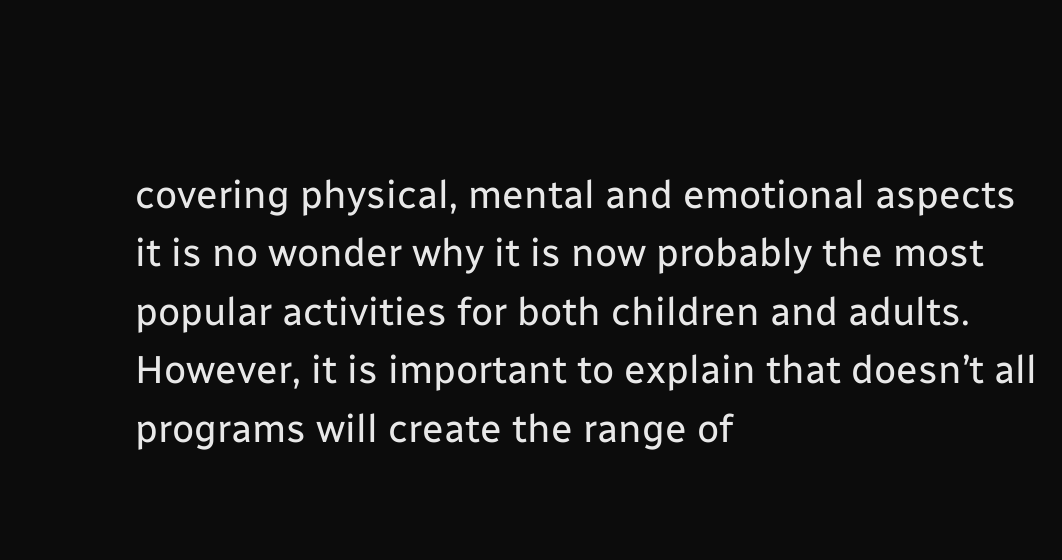covering physical, mental and emotional aspects it is no wonder why it is now probably the most popular activities for both children and adults. However, it is important to explain that doesn’t all programs will create the range of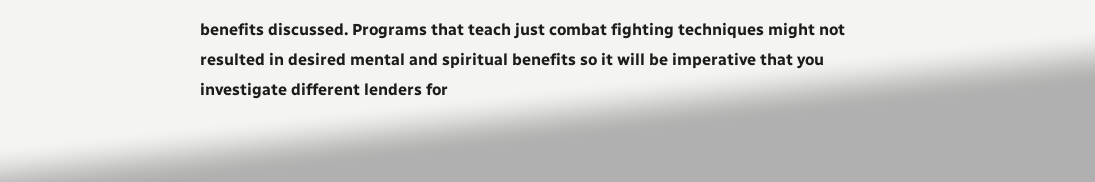benefits discussed. Programs that teach just combat fighting techniques might not resulted in desired mental and spiritual benefits so it will be imperative that you investigate different lenders for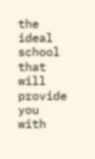the ideal school that will provide you with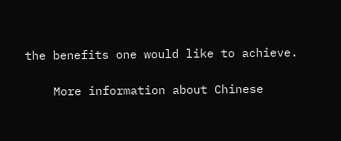the benefits one would like to achieve.

    More information about Chinese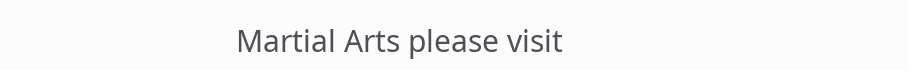Martial Arts please visit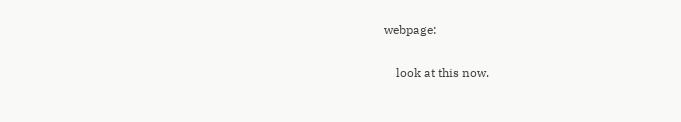webpage:

    look at this now.